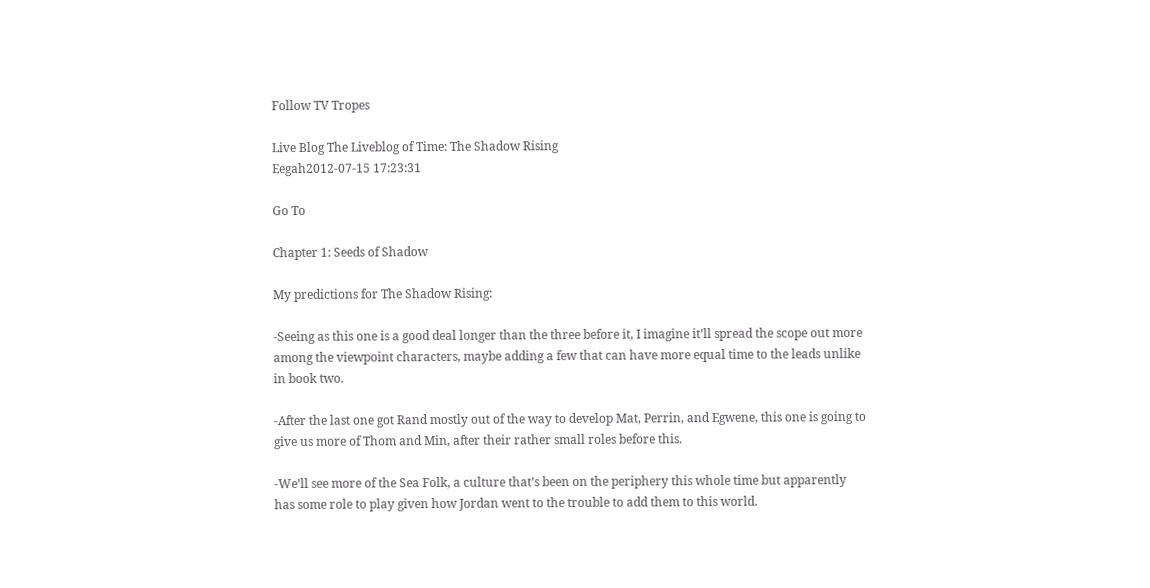Follow TV Tropes

Live Blog The Liveblog of Time: The Shadow Rising
Eegah2012-07-15 17:23:31

Go To

Chapter 1: Seeds of Shadow

My predictions for The Shadow Rising:

-Seeing as this one is a good deal longer than the three before it, I imagine it’ll spread the scope out more among the viewpoint characters, maybe adding a few that can have more equal time to the leads unlike in book two.

-After the last one got Rand mostly out of the way to develop Mat, Perrin, and Egwene, this one is going to give us more of Thom and Min, after their rather small roles before this.

-We’ll see more of the Sea Folk, a culture that’s been on the periphery this whole time but apparently has some role to play given how Jordan went to the trouble to add them to this world.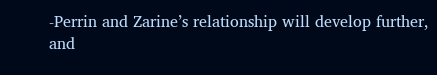-Perrin and Zarine’s relationship will develop further, and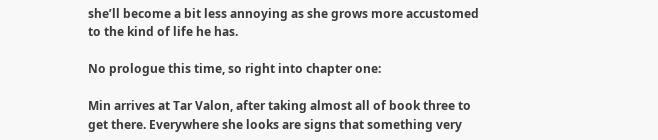she’ll become a bit less annoying as she grows more accustomed to the kind of life he has.

No prologue this time, so right into chapter one:

Min arrives at Tar Valon, after taking almost all of book three to get there. Everywhere she looks are signs that something very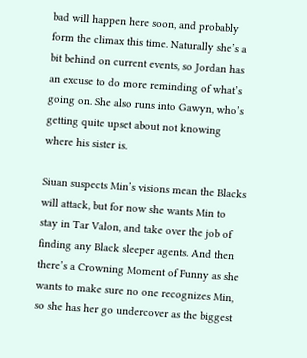bad will happen here soon, and probably form the climax this time. Naturally she’s a bit behind on current events, so Jordan has an excuse to do more reminding of what’s going on. She also runs into Gawyn, who’s getting quite upset about not knowing where his sister is.

Siuan suspects Min’s visions mean the Blacks will attack, but for now she wants Min to stay in Tar Valon, and take over the job of finding any Black sleeper agents. And then there’s a Crowning Moment of Funny as she wants to make sure no one recognizes Min, so she has her go undercover as the biggest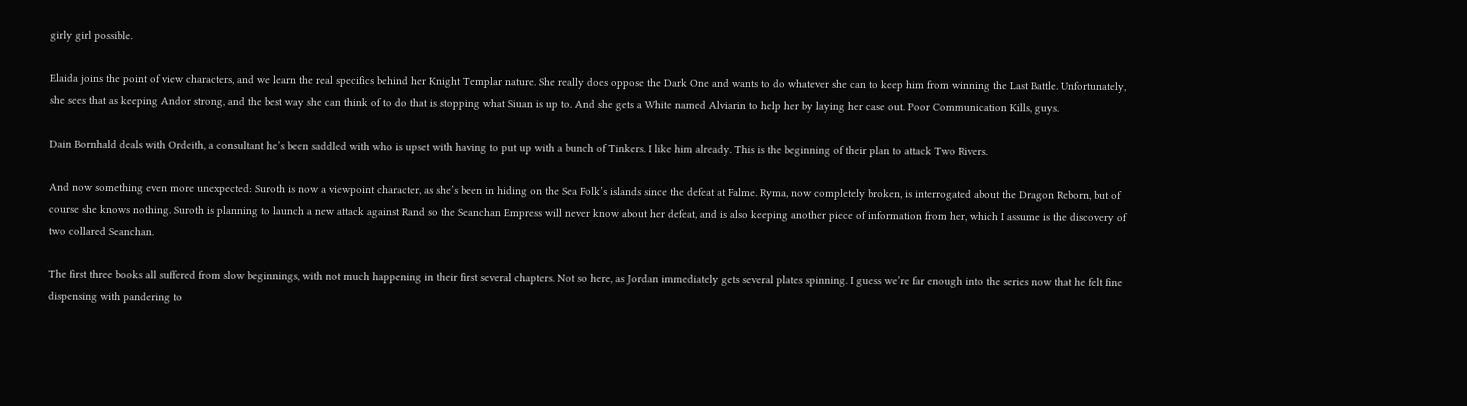girly girl possible.

Elaida joins the point of view characters, and we learn the real specifics behind her Knight Templar nature. She really does oppose the Dark One and wants to do whatever she can to keep him from winning the Last Battle. Unfortunately, she sees that as keeping Andor strong, and the best way she can think of to do that is stopping what Siuan is up to. And she gets a White named Alviarin to help her by laying her case out. Poor Communication Kills, guys.

Dain Bornhald deals with Ordeith, a consultant he’s been saddled with who is upset with having to put up with a bunch of Tinkers. I like him already. This is the beginning of their plan to attack Two Rivers.

And now something even more unexpected: Suroth is now a viewpoint character, as she’s been in hiding on the Sea Folk’s islands since the defeat at Falme. Ryma, now completely broken, is interrogated about the Dragon Reborn, but of course she knows nothing. Suroth is planning to launch a new attack against Rand so the Seanchan Empress will never know about her defeat, and is also keeping another piece of information from her, which I assume is the discovery of two collared Seanchan.

The first three books all suffered from slow beginnings, with not much happening in their first several chapters. Not so here, as Jordan immediately gets several plates spinning. I guess we’re far enough into the series now that he felt fine dispensing with pandering to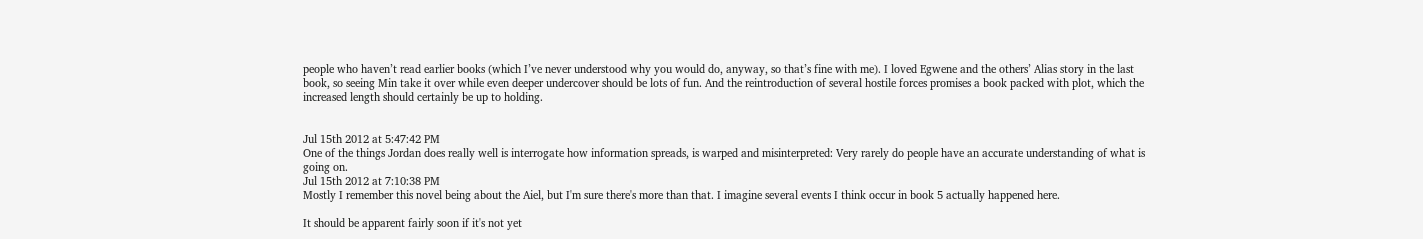people who haven’t read earlier books (which I’ve never understood why you would do, anyway, so that’s fine with me). I loved Egwene and the others’ Alias story in the last book, so seeing Min take it over while even deeper undercover should be lots of fun. And the reintroduction of several hostile forces promises a book packed with plot, which the increased length should certainly be up to holding.


Jul 15th 2012 at 5:47:42 PM
One of the things Jordan does really well is interrogate how information spreads, is warped and misinterpreted: Very rarely do people have an accurate understanding of what is going on.
Jul 15th 2012 at 7:10:38 PM
Mostly I remember this novel being about the Aiel, but I'm sure there's more than that. I imagine several events I think occur in book 5 actually happened here.

It should be apparent fairly soon if it's not yet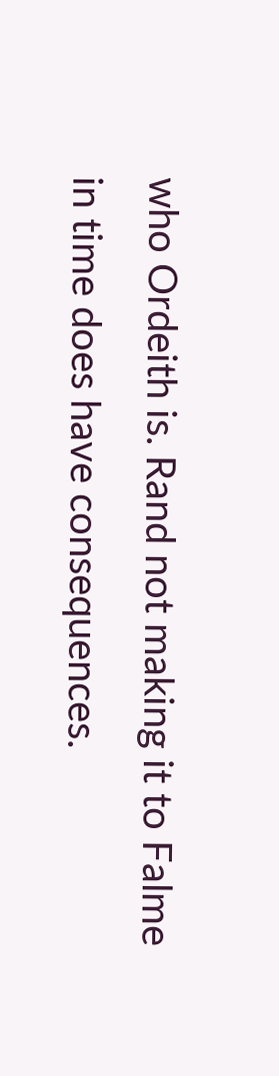who Ordeith is. Rand not making it to Falme in time does have consequences.